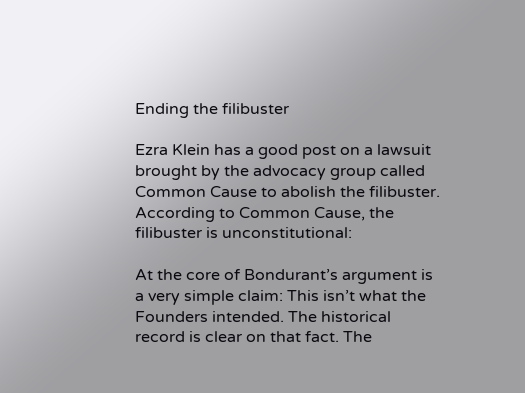Ending the filibuster

Ezra Klein has a good post on a lawsuit brought by the advocacy group called Common Cause to abolish the filibuster. According to Common Cause, the filibuster is unconstitutional:

At the core of Bondurant’s argument is a very simple claim: This isn’t what the Founders intended. The historical record is clear on that fact. The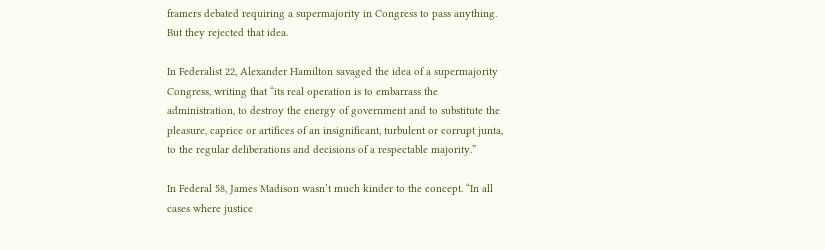framers debated requiring a supermajority in Congress to pass anything. But they rejected that idea.

In Federalist 22, Alexander Hamilton savaged the idea of a supermajority Congress, writing that “its real operation is to embarrass the administration, to destroy the energy of government and to substitute the pleasure, caprice or artifices of an insignificant, turbulent or corrupt junta, to the regular deliberations and decisions of a respectable majority.”

In Federal 58, James Madison wasn’t much kinder to the concept. “In all cases where justice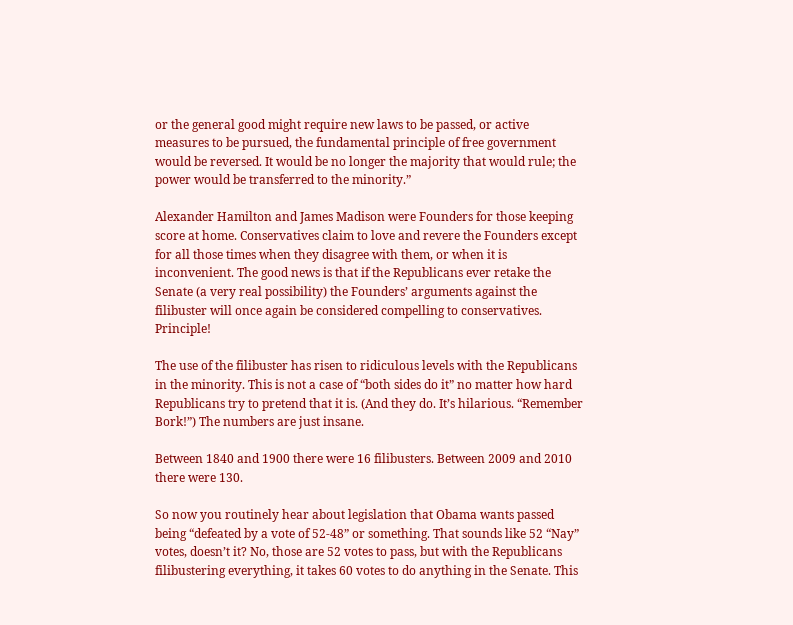or the general good might require new laws to be passed, or active measures to be pursued, the fundamental principle of free government would be reversed. It would be no longer the majority that would rule; the power would be transferred to the minority.”

Alexander Hamilton and James Madison were Founders for those keeping score at home. Conservatives claim to love and revere the Founders except for all those times when they disagree with them, or when it is inconvenient. The good news is that if the Republicans ever retake the Senate (a very real possibility) the Founders’ arguments against the filibuster will once again be considered compelling to conservatives. Principle!

The use of the filibuster has risen to ridiculous levels with the Republicans in the minority. This is not a case of “both sides do it” no matter how hard Republicans try to pretend that it is. (And they do. It’s hilarious. “Remember Bork!”) The numbers are just insane.

Between 1840 and 1900 there were 16 filibusters. Between 2009 and 2010 there were 130.

So now you routinely hear about legislation that Obama wants passed being “defeated by a vote of 52-48” or something. That sounds like 52 “Nay” votes, doesn’t it? No, those are 52 votes to pass, but with the Republicans filibustering everything, it takes 60 votes to do anything in the Senate. This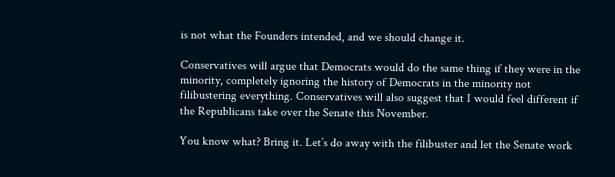is not what the Founders intended, and we should change it.

Conservatives will argue that Democrats would do the same thing if they were in the minority, completely ignoring the history of Democrats in the minority not filibustering everything. Conservatives will also suggest that I would feel different if the Republicans take over the Senate this November.

You know what? Bring it. Let’s do away with the filibuster and let the Senate work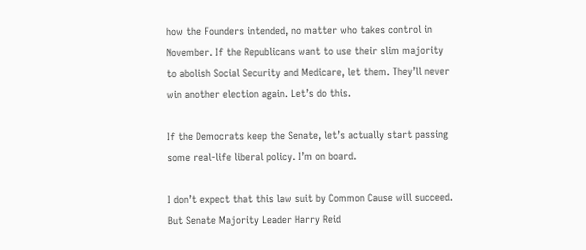how the Founders intended, no matter who takes control in November. If the Republicans want to use their slim majority to abolish Social Security and Medicare, let them. They’ll never win another election again. Let’s do this.

If the Democrats keep the Senate, let’s actually start passing some real-life liberal policy. I’m on board.

I don’t expect that this law suit by Common Cause will succeed. But Senate Majority Leader Harry Reid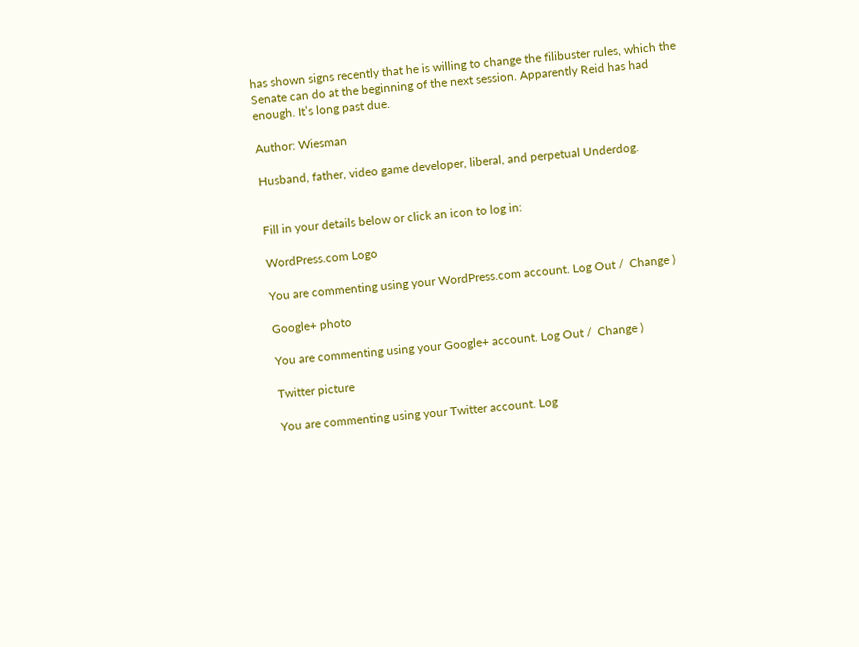has shown signs recently that he is willing to change the filibuster rules, which the Senate can do at the beginning of the next session. Apparently Reid has had enough. It’s long past due.

Author: Wiesman

Husband, father, video game developer, liberal, and perpetual Underdog.


Fill in your details below or click an icon to log in:

WordPress.com Logo

You are commenting using your WordPress.com account. Log Out /  Change )

Google+ photo

You are commenting using your Google+ account. Log Out /  Change )

Twitter picture

You are commenting using your Twitter account. Log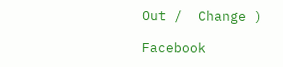Out /  Change )

Facebook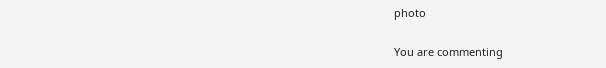photo

You are commenting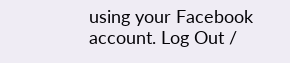using your Facebook account. Log Out /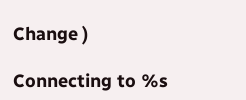Change )

Connecting to %s